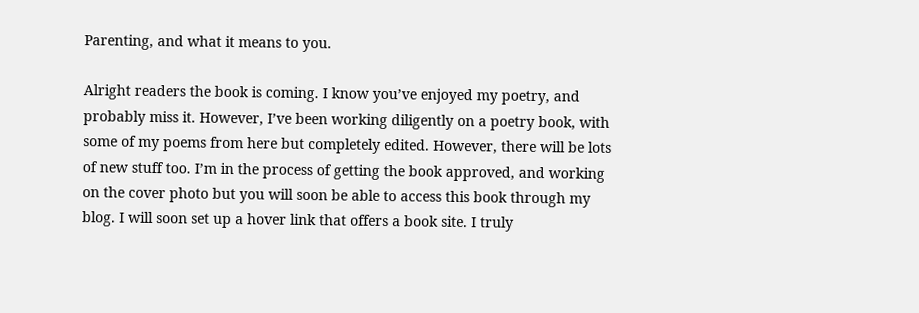Parenting, and what it means to you.

Alright readers the book is coming. I know you’ve enjoyed my poetry, and probably miss it. However, I’ve been working diligently on a poetry book, with some of my poems from here but completely edited. However, there will be lots of new stuff too. I’m in the process of getting the book approved, and working on the cover photo but you will soon be able to access this book through my blog. I will soon set up a hover link that offers a book site. I truly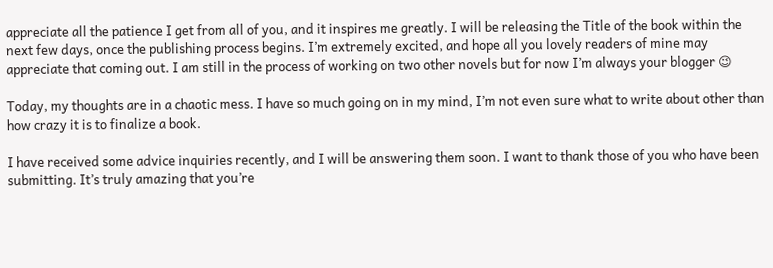appreciate all the patience I get from all of you, and it inspires me greatly. I will be releasing the Title of the book within the next few days, once the publishing process begins. I’m extremely excited, and hope all you lovely readers of mine may appreciate that coming out. I am still in the process of working on two other novels but for now I’m always your blogger 😉

Today, my thoughts are in a chaotic mess. I have so much going on in my mind, I’m not even sure what to write about other than how crazy it is to finalize a book.

I have received some advice inquiries recently, and I will be answering them soon. I want to thank those of you who have been submitting. It’s truly amazing that you’re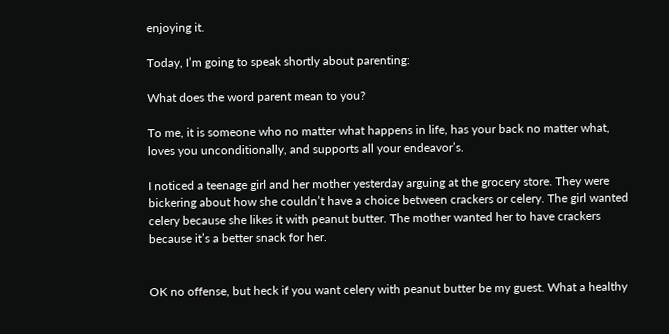enjoying it.

Today, I’m going to speak shortly about parenting:

What does the word parent mean to you?

To me, it is someone who no matter what happens in life, has your back no matter what, loves you unconditionally, and supports all your endeavor’s.

I noticed a teenage girl and her mother yesterday arguing at the grocery store. They were bickering about how she couldn’t have a choice between crackers or celery. The girl wanted celery because she likes it with peanut butter. The mother wanted her to have crackers because it’s a better snack for her.


OK no offense, but heck if you want celery with peanut butter be my guest. What a healthy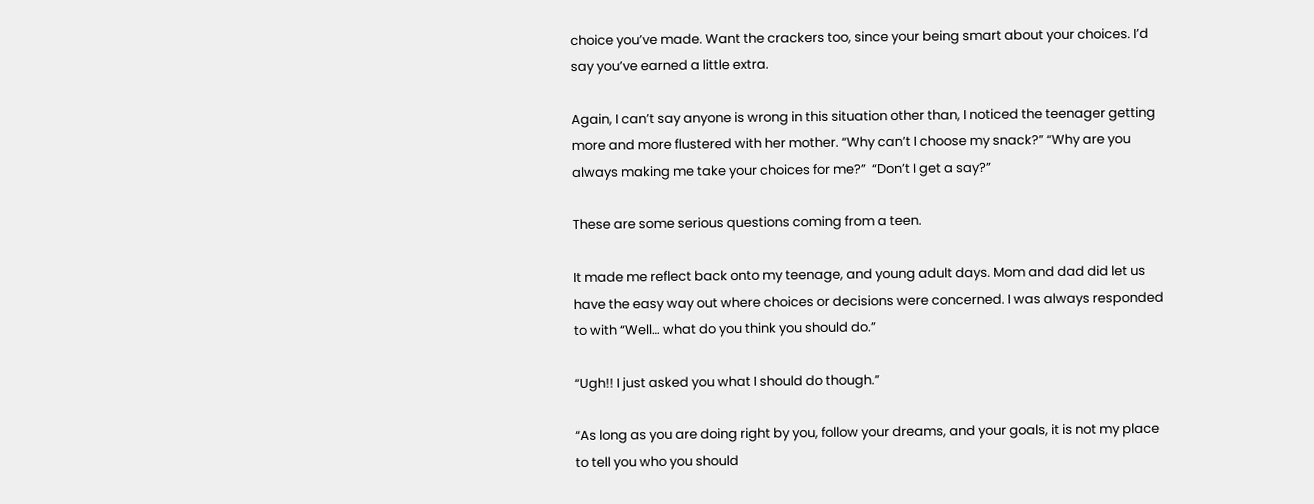choice you’ve made. Want the crackers too, since your being smart about your choices. I’d say you’ve earned a little extra.

Again, I can’t say anyone is wrong in this situation other than, I noticed the teenager getting more and more flustered with her mother. “Why can’t I choose my snack?” “Why are you always making me take your choices for me?”  “Don’t I get a say?”

These are some serious questions coming from a teen.

It made me reflect back onto my teenage, and young adult days. Mom and dad did let us have the easy way out where choices or decisions were concerned. I was always responded to with “Well… what do you think you should do.”

“Ugh!! I just asked you what I should do though.”

“As long as you are doing right by you, follow your dreams, and your goals, it is not my place to tell you who you should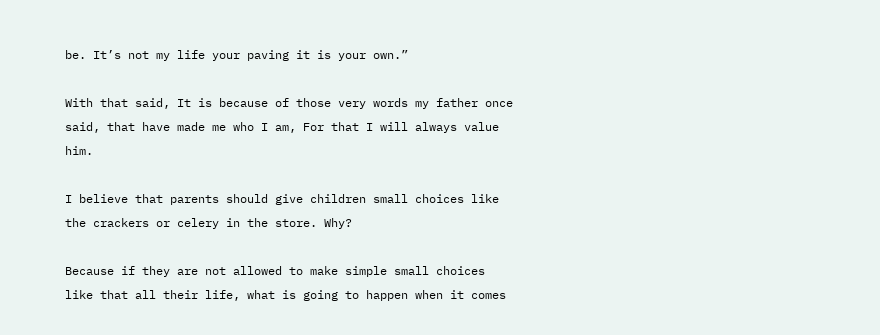be. It’s not my life your paving it is your own.”

With that said, It is because of those very words my father once said, that have made me who I am, For that I will always value him.

I believe that parents should give children small choices like the crackers or celery in the store. Why?

Because if they are not allowed to make simple small choices like that all their life, what is going to happen when it comes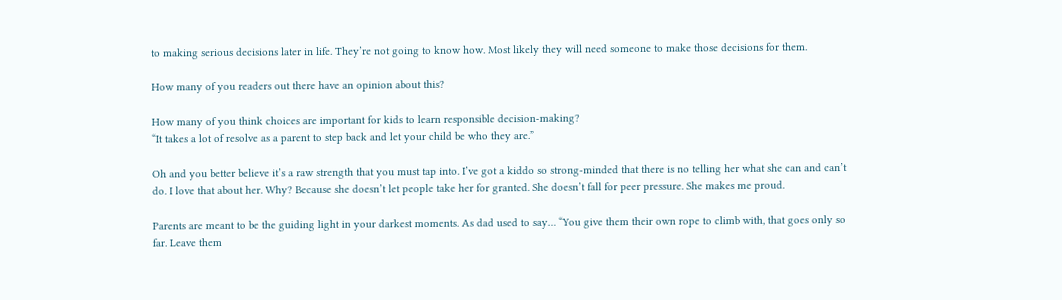to making serious decisions later in life. They’re not going to know how. Most likely they will need someone to make those decisions for them.

How many of you readers out there have an opinion about this?

How many of you think choices are important for kids to learn responsible decision-making?
“It takes a lot of resolve as a parent to step back and let your child be who they are.”

Oh and you better believe it’s a raw strength that you must tap into. I’ve got a kiddo so strong-minded that there is no telling her what she can and can’t do. I love that about her. Why? Because she doesn’t let people take her for granted. She doesn’t fall for peer pressure. She makes me proud.

Parents are meant to be the guiding light in your darkest moments. As dad used to say… “You give them their own rope to climb with, that goes only so far. Leave them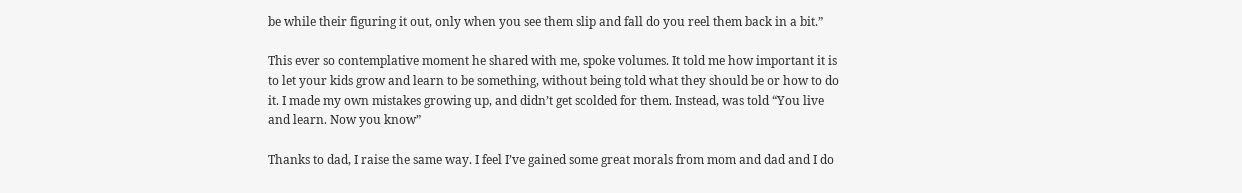be while their figuring it out, only when you see them slip and fall do you reel them back in a bit.”

This ever so contemplative moment he shared with me, spoke volumes. It told me how important it is to let your kids grow and learn to be something, without being told what they should be or how to do it. I made my own mistakes growing up, and didn’t get scolded for them. Instead, was told “You live and learn. Now you know”

Thanks to dad, I raise the same way. I feel I’ve gained some great morals from mom and dad and I do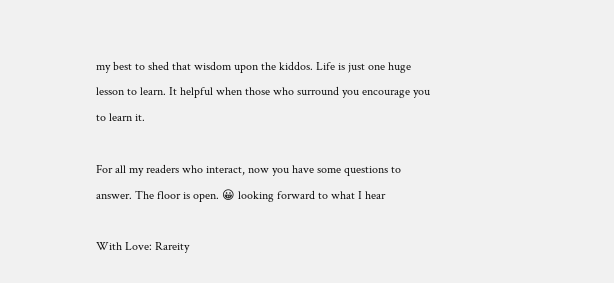my best to shed that wisdom upon the kiddos. Life is just one huge lesson to learn. It helpful when those who surround you encourage you to learn it.

For all my readers who interact, now you have some questions to answer. The floor is open. 😀 looking forward to what I hear

With Love: Rareity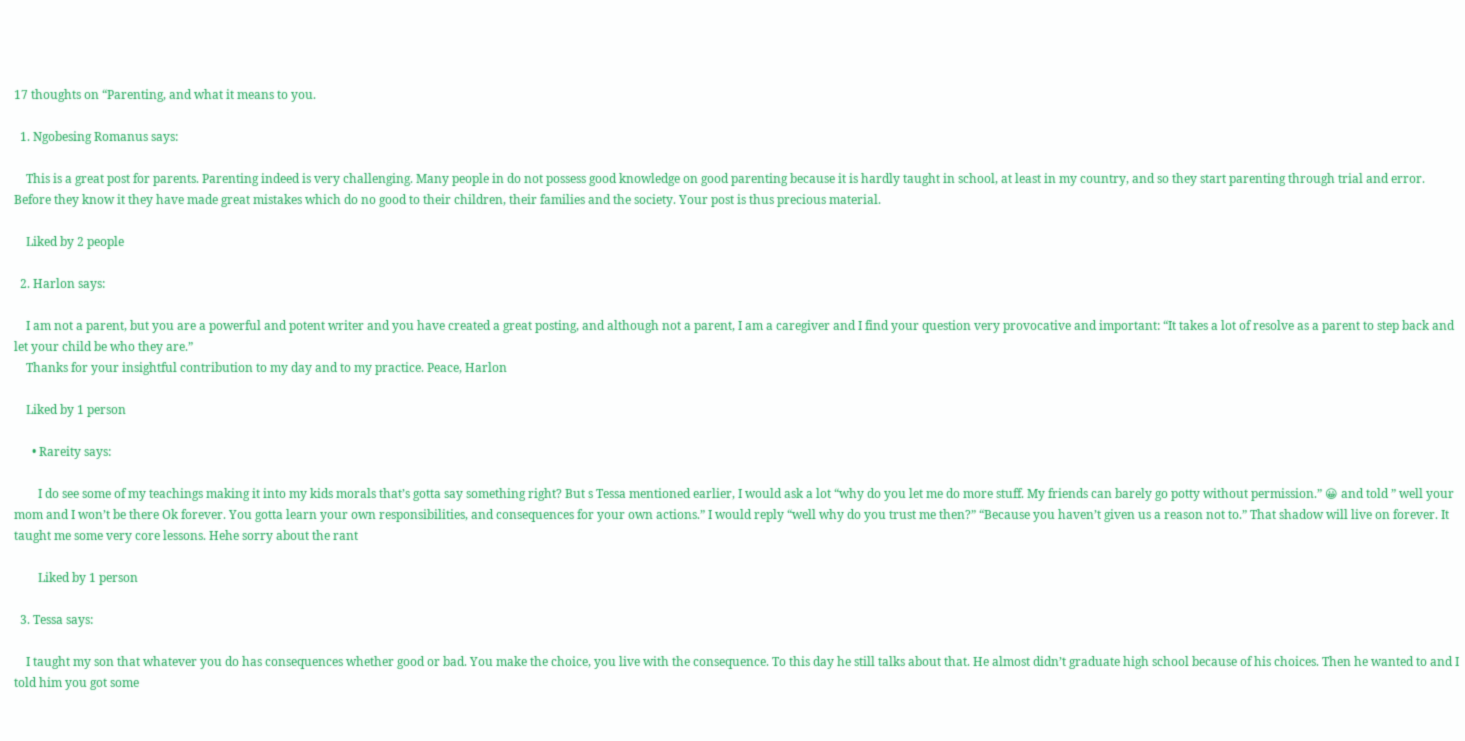17 thoughts on “Parenting, and what it means to you.

  1. Ngobesing Romanus says:

    This is a great post for parents. Parenting indeed is very challenging. Many people in do not possess good knowledge on good parenting because it is hardly taught in school, at least in my country, and so they start parenting through trial and error. Before they know it they have made great mistakes which do no good to their children, their families and the society. Your post is thus precious material.

    Liked by 2 people

  2. Harlon says:

    I am not a parent, but you are a powerful and potent writer and you have created a great posting, and although not a parent, I am a caregiver and I find your question very provocative and important: “It takes a lot of resolve as a parent to step back and let your child be who they are.”
    Thanks for your insightful contribution to my day and to my practice. Peace, Harlon

    Liked by 1 person

      • Rareity says:

        I do see some of my teachings making it into my kids morals that’s gotta say something right? But s Tessa mentioned earlier, I would ask a lot “why do you let me do more stuff. My friends can barely go potty without permission.” 😀 and told ” well your mom and I won’t be there Ok forever. You gotta learn your own responsibilities, and consequences for your own actions.” I would reply “well why do you trust me then?” “Because you haven’t given us a reason not to.” That shadow will live on forever. It taught me some very core lessons. Hehe sorry about the rant

        Liked by 1 person

  3. Tessa says:

    I taught my son that whatever you do has consequences whether good or bad. You make the choice, you live with the consequence. To this day he still talks about that. He almost didn’t graduate high school because of his choices. Then he wanted to and I told him you got some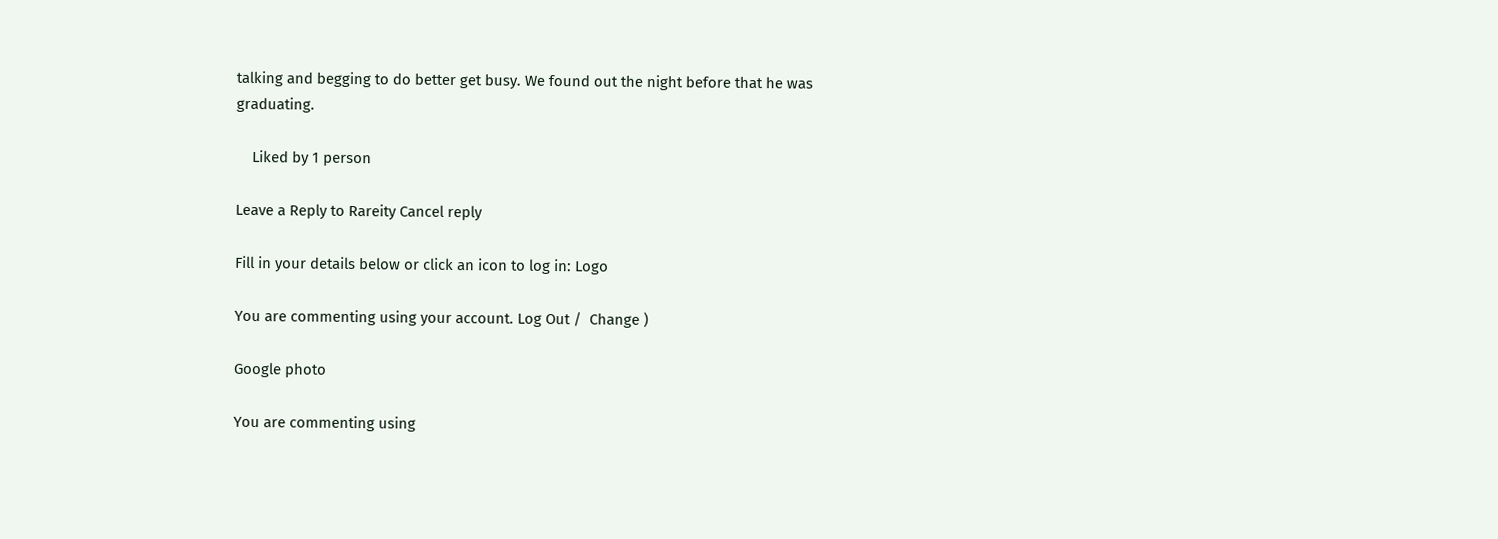talking and begging to do better get busy. We found out the night before that he was graduating.

    Liked by 1 person

Leave a Reply to Rareity Cancel reply

Fill in your details below or click an icon to log in: Logo

You are commenting using your account. Log Out /  Change )

Google photo

You are commenting using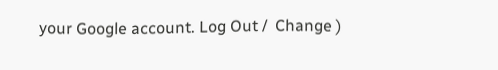your Google account. Log Out /  Change )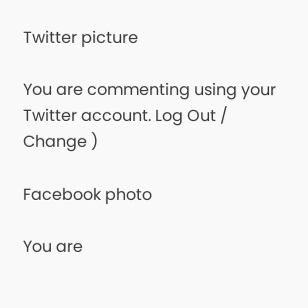Twitter picture

You are commenting using your Twitter account. Log Out /  Change )

Facebook photo

You are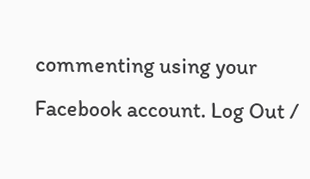commenting using your Facebook account. Log Out /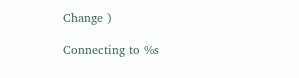Change )

Connecting to %s